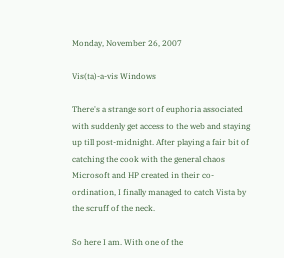Monday, November 26, 2007

Vis(ta)-a-vis Windows

There's a strange sort of euphoria associated with suddenly get access to the web and staying up till post-midnight. After playing a fair bit of catching the cook with the general chaos Microsoft and HP created in their co-ordination, I finally managed to catch Vista by the scruff of the neck.

So here I am. With one of the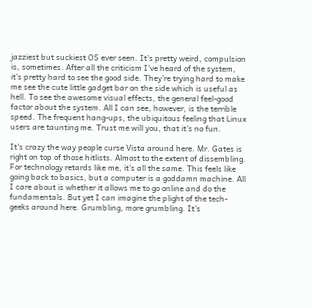jazziest but suckiest OS ever seen. It's pretty weird, compulsion is, sometimes. After all the criticism I've heard of the system, it's pretty hard to see the good side. They're trying hard to make me see the cute little gadget bar on the side which is useful as hell. To see the awesome visual effects, the general feel-good factor about the system. All I can see, however, is the terrible speed. The frequent hang-ups, the ubiquitous feeling that Linux users are taunting me. Trust me will you, that it's no fun.

It's crazy the way people curse Vista around here. Mr. Gates is right on top of those hitlists. Almost to the extent of dissembling. For technology retards like me, it's all the same. This feels like going back to basics, but a computer is a goddamn machine. All I care about is whether it allows me to go online and do the fundamentals. But yet I can imagine the plight of the tech-geeks around here. Grumbling, more grumbling. It's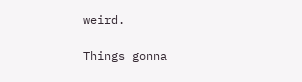weird.

Things gonna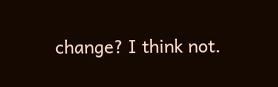change? I think not.